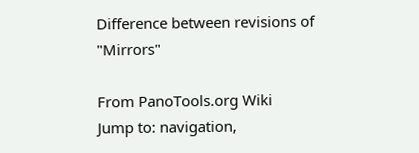Difference between revisions of "Mirrors"

From PanoTools.org Wiki
Jump to: navigation,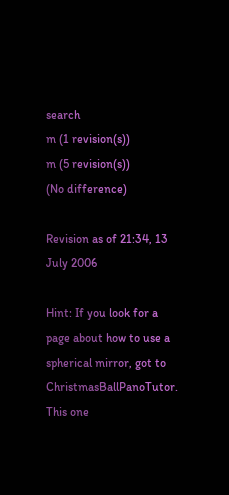search
m (1 revision(s))
m (5 revision(s))
(No difference)

Revision as of 21:34, 13 July 2006

Hint: If you look for a page about how to use a spherical mirror, got to ChristmasBallPanoTutor.
This one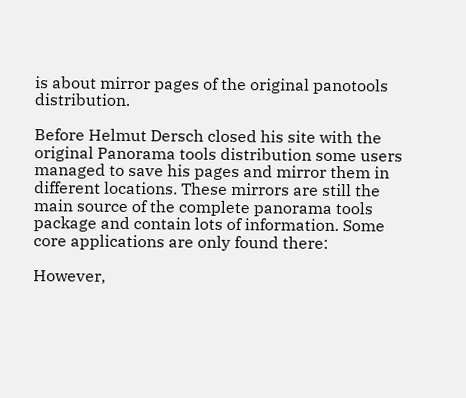is about mirror pages of the original panotools distribution.

Before Helmut Dersch closed his site with the original Panorama tools distribution some users managed to save his pages and mirror them in different locations. These mirrors are still the main source of the complete panorama tools package and contain lots of information. Some core applications are only found there:

However,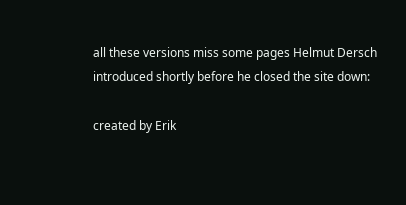all these versions miss some pages Helmut Dersch introduced shortly before he closed the site down:

created by Erik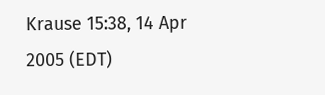Krause 15:38, 14 Apr 2005 (EDT)